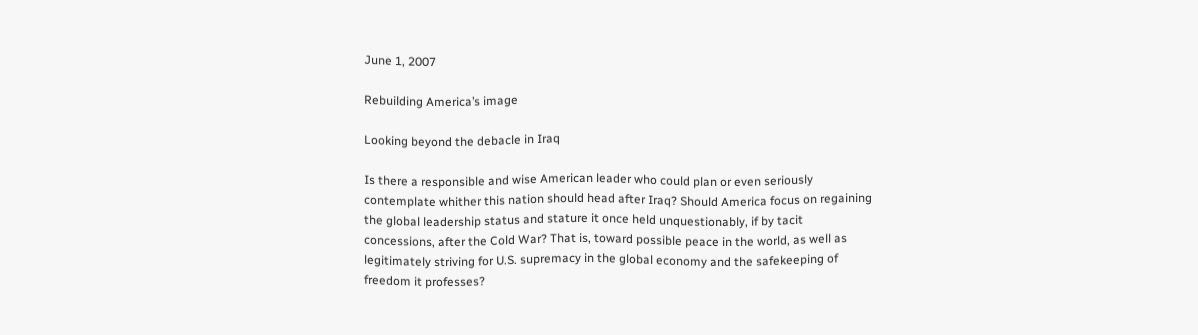June 1, 2007

Rebuilding America’s image

Looking beyond the debacle in Iraq

Is there a responsible and wise American leader who could plan or even seriously contemplate whither this nation should head after Iraq? Should America focus on regaining the global leadership status and stature it once held unquestionably, if by tacit concessions, after the Cold War? That is, toward possible peace in the world, as well as legitimately striving for U.S. supremacy in the global economy and the safekeeping of freedom it professes?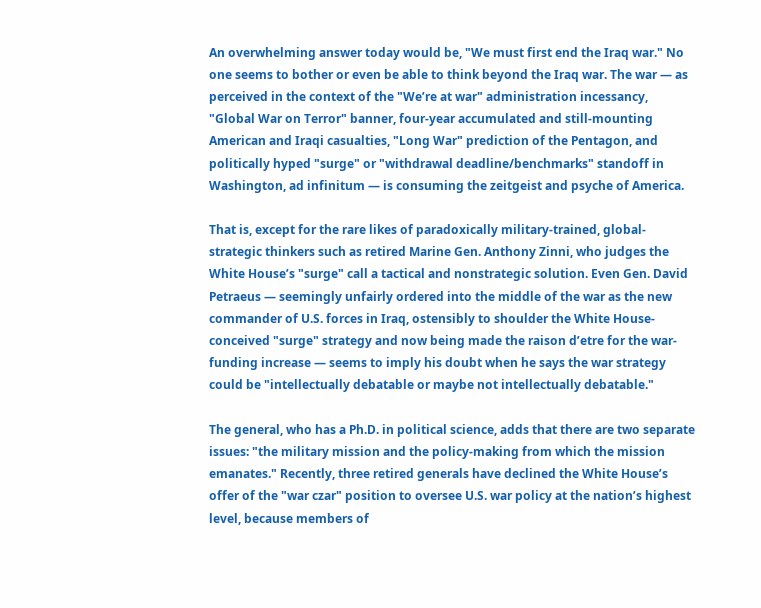An overwhelming answer today would be, "We must first end the Iraq war." No one seems to bother or even be able to think beyond the Iraq war. The war — as perceived in the context of the "We’re at war" administration incessancy, "Global War on Terror" banner, four-year accumulated and still-mounting American and Iraqi casualties, "Long War" prediction of the Pentagon, and politically hyped "surge" or "withdrawal deadline/benchmarks" standoff in Washington, ad infinitum — is consuming the zeitgeist and psyche of America.

That is, except for the rare likes of paradoxically military-trained, global-strategic thinkers such as retired Marine Gen. Anthony Zinni, who judges the White House’s "surge" call a tactical and nonstrategic solution. Even Gen. David Petraeus — seemingly unfairly ordered into the middle of the war as the new commander of U.S. forces in Iraq, ostensibly to shoulder the White House-conceived "surge" strategy and now being made the raison d’etre for the war-funding increase — seems to imply his doubt when he says the war strategy could be "intellectually debatable or maybe not intellectually debatable."

The general, who has a Ph.D. in political science, adds that there are two separate issues: "the military mission and the policy-making from which the mission emanates." Recently, three retired generals have declined the White House’s offer of the "war czar" position to oversee U.S. war policy at the nation’s highest level, because members of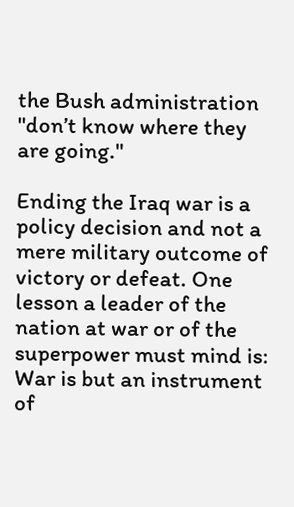the Bush administration "don’t know where they are going."

Ending the Iraq war is a policy decision and not a mere military outcome of victory or defeat. One lesson a leader of the nation at war or of the superpower must mind is: War is but an instrument of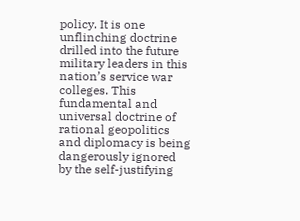policy. It is one unflinching doctrine drilled into the future military leaders in this nation’s service war colleges. This fundamental and universal doctrine of rational geopolitics and diplomacy is being dangerously ignored by the self-justifying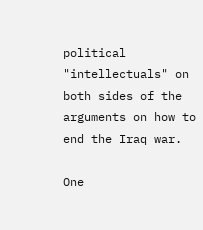political "intellectuals" on both sides of the arguments on how to end the Iraq war.

One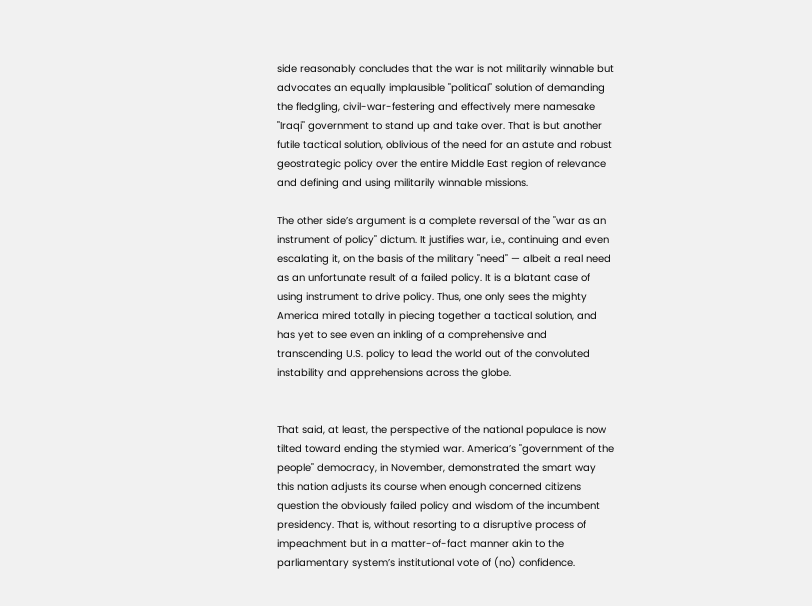side reasonably concludes that the war is not militarily winnable but advocates an equally implausible "political" solution of demanding the fledgling, civil-war-festering and effectively mere namesake "Iraqi" government to stand up and take over. That is but another futile tactical solution, oblivious of the need for an astute and robust geostrategic policy over the entire Middle East region of relevance and defining and using militarily winnable missions.

The other side’s argument is a complete reversal of the "war as an instrument of policy" dictum. It justifies war, i.e., continuing and even escalating it, on the basis of the military "need" — albeit a real need as an unfortunate result of a failed policy. It is a blatant case of using instrument to drive policy. Thus, one only sees the mighty America mired totally in piecing together a tactical solution, and has yet to see even an inkling of a comprehensive and transcending U.S. policy to lead the world out of the convoluted instability and apprehensions across the globe.


That said, at least, the perspective of the national populace is now tilted toward ending the stymied war. America’s "government of the people" democracy, in November, demonstrated the smart way this nation adjusts its course when enough concerned citizens question the obviously failed policy and wisdom of the incumbent presidency. That is, without resorting to a disruptive process of impeachment but in a matter-of-fact manner akin to the parliamentary system’s institutional vote of (no) confidence.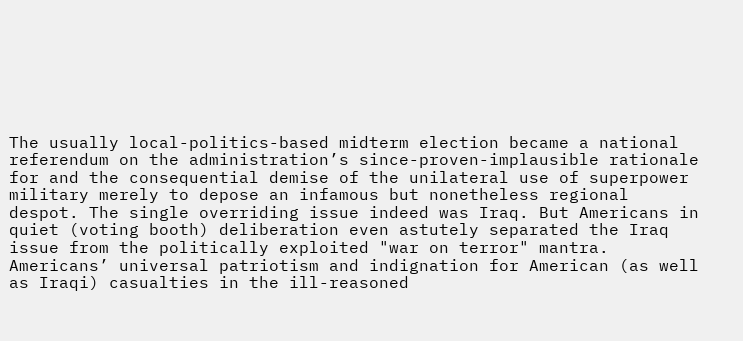The usually local-politics-based midterm election became a national referendum on the administration’s since-proven-implausible rationale for and the consequential demise of the unilateral use of superpower military merely to depose an infamous but nonetheless regional despot. The single overriding issue indeed was Iraq. But Americans in quiet (voting booth) deliberation even astutely separated the Iraq issue from the politically exploited "war on terror" mantra. Americans’ universal patriotism and indignation for American (as well as Iraqi) casualties in the ill-reasoned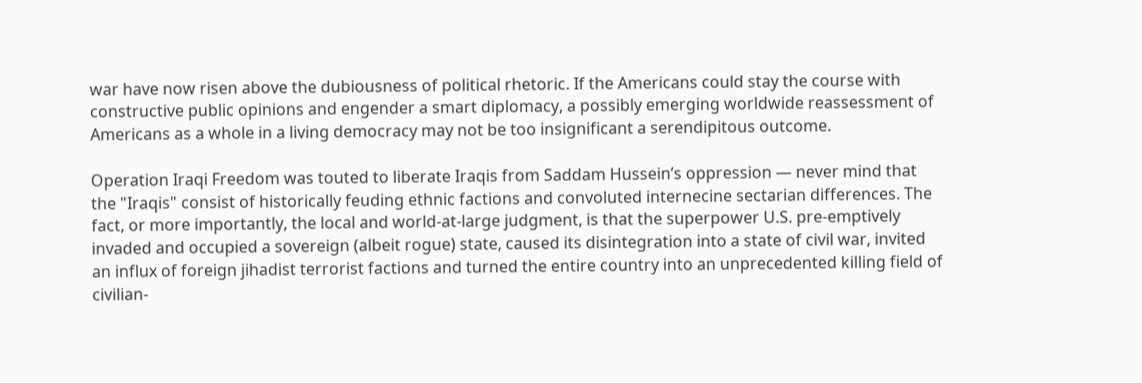war have now risen above the dubiousness of political rhetoric. If the Americans could stay the course with constructive public opinions and engender a smart diplomacy, a possibly emerging worldwide reassessment of Americans as a whole in a living democracy may not be too insignificant a serendipitous outcome.

Operation Iraqi Freedom was touted to liberate Iraqis from Saddam Hussein’s oppression — never mind that the "Iraqis" consist of historically feuding ethnic factions and convoluted internecine sectarian differences. The fact, or more importantly, the local and world-at-large judgment, is that the superpower U.S. pre-emptively invaded and occupied a sovereign (albeit rogue) state, caused its disintegration into a state of civil war, invited an influx of foreign jihadist terrorist factions and turned the entire country into an unprecedented killing field of civilian-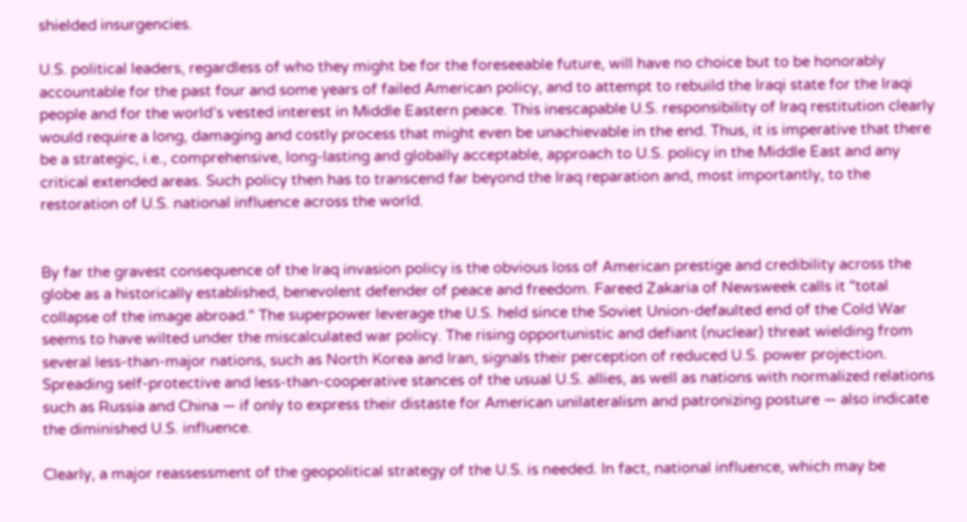shielded insurgencies.

U.S. political leaders, regardless of who they might be for the foreseeable future, will have no choice but to be honorably accountable for the past four and some years of failed American policy, and to attempt to rebuild the Iraqi state for the Iraqi people and for the world’s vested interest in Middle Eastern peace. This inescapable U.S. responsibility of Iraq restitution clearly would require a long, damaging and costly process that might even be unachievable in the end. Thus, it is imperative that there be a strategic, i.e., comprehensive, long-lasting and globally acceptable, approach to U.S. policy in the Middle East and any critical extended areas. Such policy then has to transcend far beyond the Iraq reparation and, most importantly, to the restoration of U.S. national influence across the world.


By far the gravest consequence of the Iraq invasion policy is the obvious loss of American prestige and credibility across the globe as a historically established, benevolent defender of peace and freedom. Fareed Zakaria of Newsweek calls it "total collapse of the image abroad." The superpower leverage the U.S. held since the Soviet Union-defaulted end of the Cold War seems to have wilted under the miscalculated war policy. The rising opportunistic and defiant (nuclear) threat wielding from several less-than-major nations, such as North Korea and Iran, signals their perception of reduced U.S. power projection. Spreading self-protective and less-than-cooperative stances of the usual U.S. allies, as well as nations with normalized relations such as Russia and China — if only to express their distaste for American unilateralism and patronizing posture — also indicate the diminished U.S. influence.

Clearly, a major reassessment of the geopolitical strategy of the U.S. is needed. In fact, national influence, which may be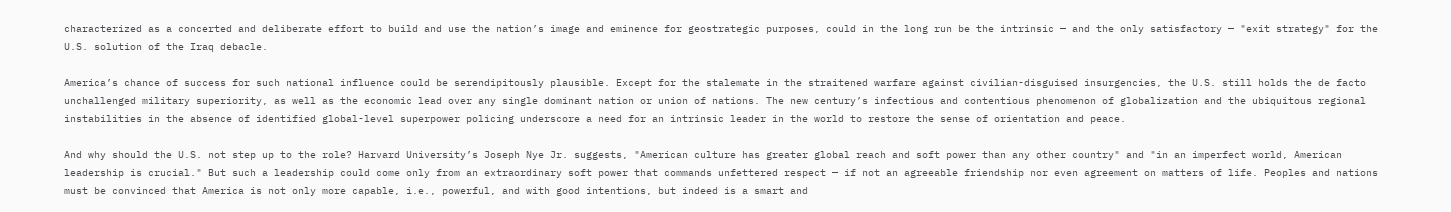characterized as a concerted and deliberate effort to build and use the nation’s image and eminence for geostrategic purposes, could in the long run be the intrinsic — and the only satisfactory — "exit strategy" for the U.S. solution of the Iraq debacle.

America’s chance of success for such national influence could be serendipitously plausible. Except for the stalemate in the straitened warfare against civilian-disguised insurgencies, the U.S. still holds the de facto unchallenged military superiority, as well as the economic lead over any single dominant nation or union of nations. The new century’s infectious and contentious phenomenon of globalization and the ubiquitous regional instabilities in the absence of identified global-level superpower policing underscore a need for an intrinsic leader in the world to restore the sense of orientation and peace.

And why should the U.S. not step up to the role? Harvard University’s Joseph Nye Jr. suggests, "American culture has greater global reach and soft power than any other country" and "in an imperfect world, American leadership is crucial." But such a leadership could come only from an extraordinary soft power that commands unfettered respect — if not an agreeable friendship nor even agreement on matters of life. Peoples and nations must be convinced that America is not only more capable, i.e., powerful, and with good intentions, but indeed is a smart and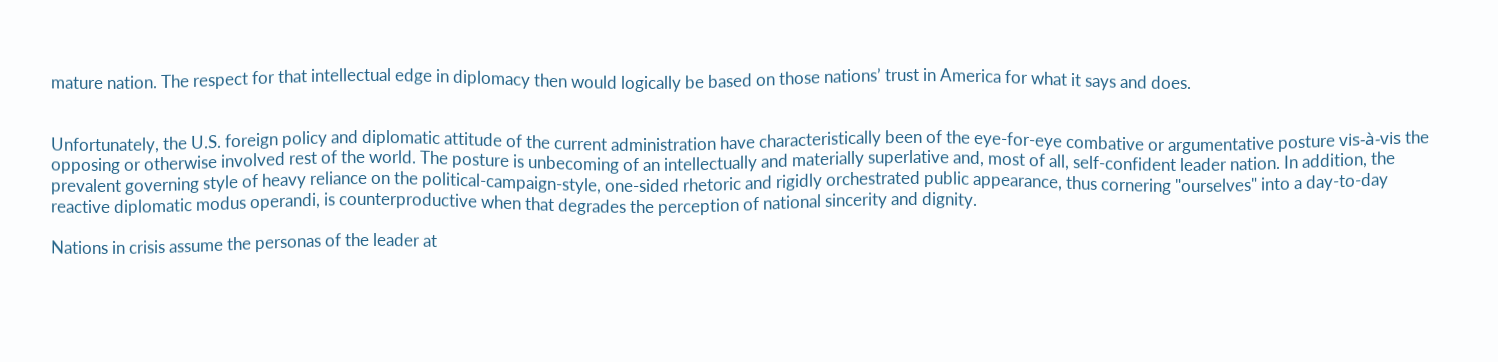mature nation. The respect for that intellectual edge in diplomacy then would logically be based on those nations’ trust in America for what it says and does.


Unfortunately, the U.S. foreign policy and diplomatic attitude of the current administration have characteristically been of the eye-for-eye combative or argumentative posture vis-à-vis the opposing or otherwise involved rest of the world. The posture is unbecoming of an intellectually and materially superlative and, most of all, self-confident leader nation. In addition, the prevalent governing style of heavy reliance on the political-campaign-style, one-sided rhetoric and rigidly orchestrated public appearance, thus cornering "ourselves" into a day-to-day reactive diplomatic modus operandi, is counterproductive when that degrades the perception of national sincerity and dignity.

Nations in crisis assume the personas of the leader at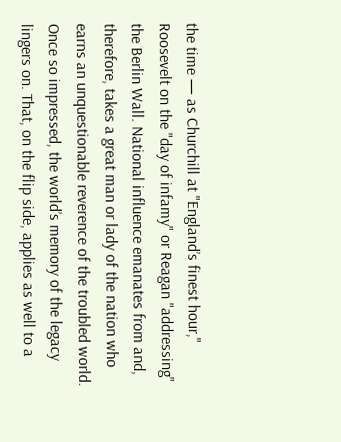the time — as Churchill at "England’s finest hour," Roosevelt on the "day of infamy" or Reagan "addressing" the Berlin Wall. National influence emanates from and, therefore, takes a great man or lady of the nation who earns an unquestionable reverence of the troubled world. Once so impressed, the world’s memory of the legacy lingers on. That, on the flip side, applies as well to a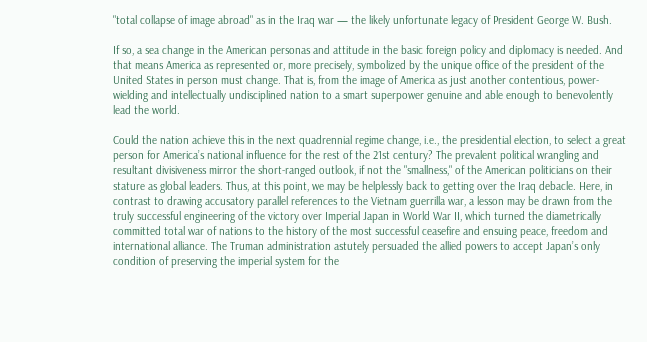"total collapse of image abroad" as in the Iraq war — the likely unfortunate legacy of President George W. Bush.

If so, a sea change in the American personas and attitude in the basic foreign policy and diplomacy is needed. And that means America as represented or, more precisely, symbolized by the unique office of the president of the United States in person must change. That is, from the image of America as just another contentious, power-wielding and intellectually undisciplined nation to a smart superpower genuine and able enough to benevolently lead the world.

Could the nation achieve this in the next quadrennial regime change, i.e., the presidential election, to select a great person for America’s national influence for the rest of the 21st century? The prevalent political wrangling and resultant divisiveness mirror the short-ranged outlook, if not the "smallness," of the American politicians on their stature as global leaders. Thus, at this point, we may be helplessly back to getting over the Iraq debacle. Here, in contrast to drawing accusatory parallel references to the Vietnam guerrilla war, a lesson may be drawn from the truly successful engineering of the victory over Imperial Japan in World War II, which turned the diametrically committed total war of nations to the history of the most successful ceasefire and ensuing peace, freedom and international alliance. The Truman administration astutely persuaded the allied powers to accept Japan’s only condition of preserving the imperial system for the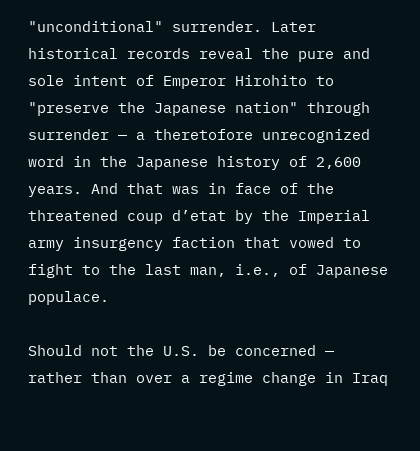"unconditional" surrender. Later historical records reveal the pure and sole intent of Emperor Hirohito to "preserve the Japanese nation" through surrender — a theretofore unrecognized word in the Japanese history of 2,600 years. And that was in face of the threatened coup d’etat by the Imperial army insurgency faction that vowed to fight to the last man, i.e., of Japanese populace.

Should not the U.S. be concerned — rather than over a regime change in Iraq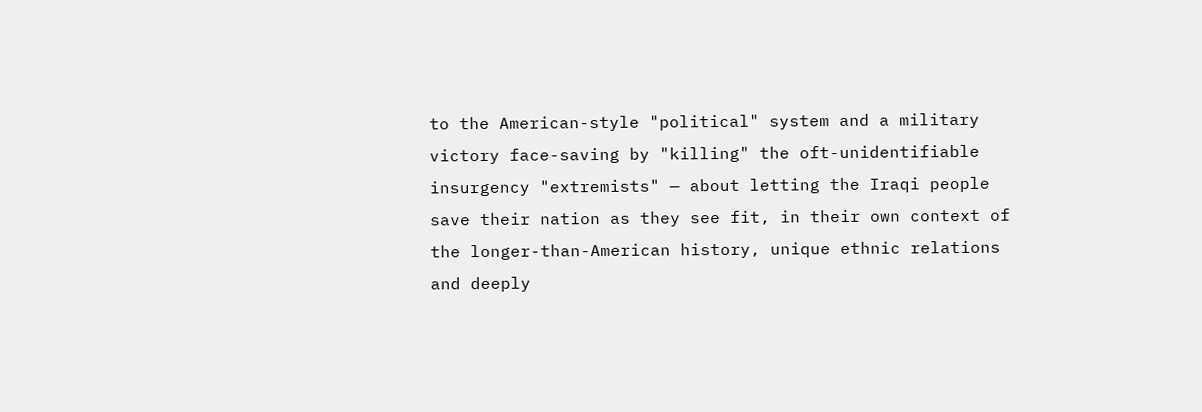to the American-style "political" system and a military victory face-saving by "killing" the oft-unidentifiable insurgency "extremists" — about letting the Iraqi people save their nation as they see fit, in their own context of the longer-than-American history, unique ethnic relations and deeply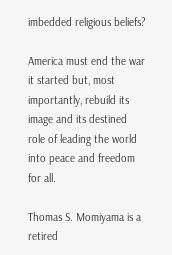imbedded religious beliefs?

America must end the war it started but, most importantly, rebuild its image and its destined role of leading the world into peace and freedom for all.

Thomas S. Momiyama is a retired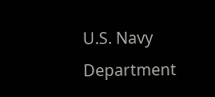U.S. Navy Department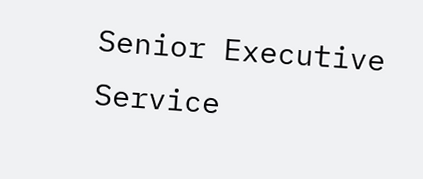Senior Executive Service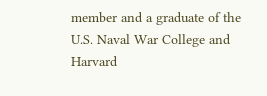member and a graduate of the U.S. Naval War College and Harvard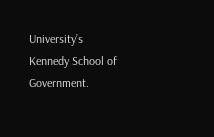University’s Kennedy School of Government.